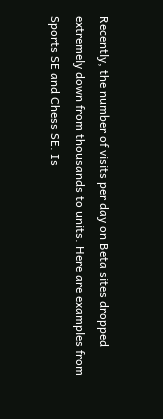Recently, the number of visits per day on Beta sites dropped extremely down from thousands to units. Here are examples from Sports SE and Chess SE. Is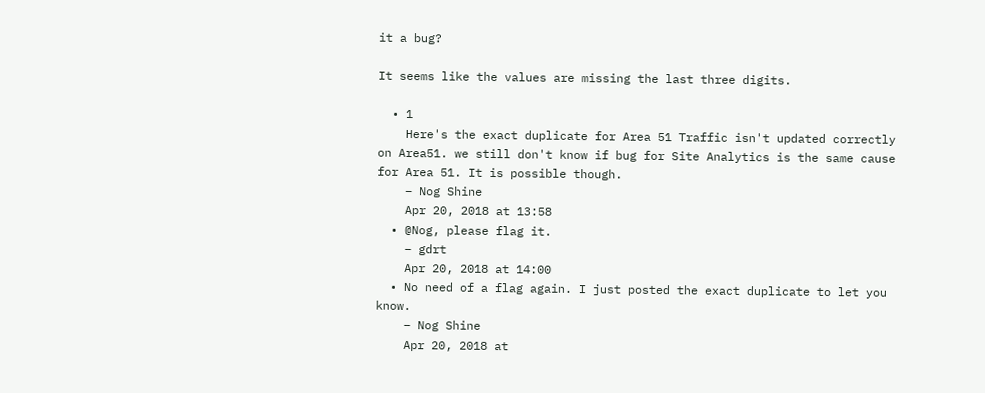it a bug?

It seems like the values are missing the last three digits.

  • 1
    Here's the exact duplicate for Area 51 Traffic isn't updated correctly on Area51. we still don't know if bug for Site Analytics is the same cause for Area 51. It is possible though.
    – Nog Shine
    Apr 20, 2018 at 13:58
  • @Nog, please flag it.
    – gdrt
    Apr 20, 2018 at 14:00
  • No need of a flag again. I just posted the exact duplicate to let you know.
    – Nog Shine
    Apr 20, 2018 at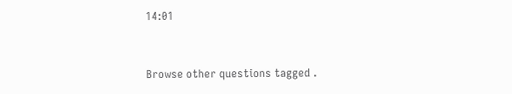14:01


Browse other questions tagged .